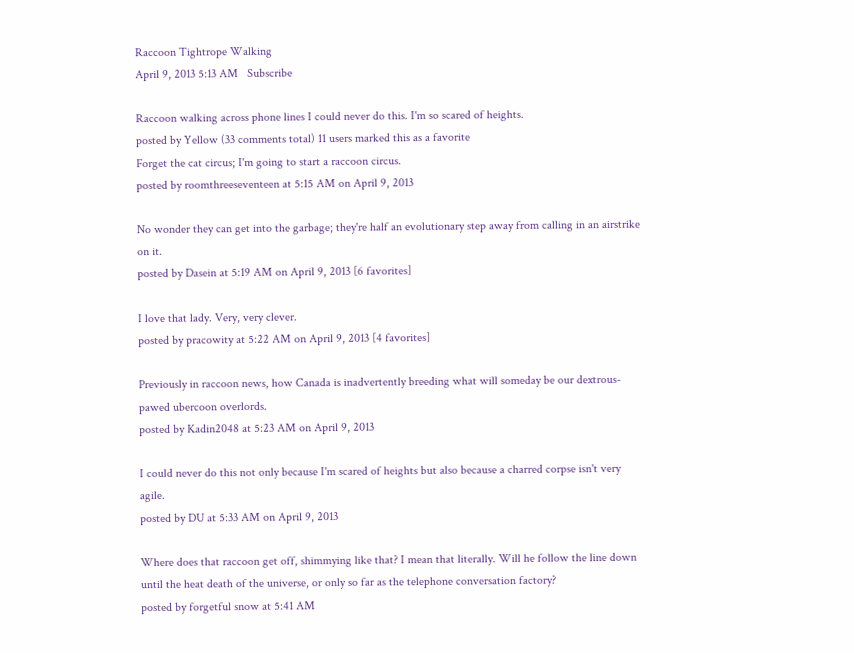Raccoon Tightrope Walking
April 9, 2013 5:13 AM   Subscribe

Raccoon walking across phone lines I could never do this. I'm so scared of heights.
posted by Yellow (33 comments total) 11 users marked this as a favorite
Forget the cat circus; I'm going to start a raccoon circus.
posted by roomthreeseventeen at 5:15 AM on April 9, 2013

No wonder they can get into the garbage; they're half an evolutionary step away from calling in an airstrike on it.
posted by Dasein at 5:19 AM on April 9, 2013 [6 favorites]

I love that lady. Very, very clever.
posted by pracowity at 5:22 AM on April 9, 2013 [4 favorites]

Previously in raccoon news, how Canada is inadvertently breeding what will someday be our dextrous-pawed ubercoon overlords.
posted by Kadin2048 at 5:23 AM on April 9, 2013

I could never do this not only because I'm scared of heights but also because a charred corpse isn't very agile.
posted by DU at 5:33 AM on April 9, 2013

Where does that raccoon get off, shimmying like that? I mean that literally. Will he follow the line down until the heat death of the universe, or only so far as the telephone conversation factory?
posted by forgetful snow at 5:41 AM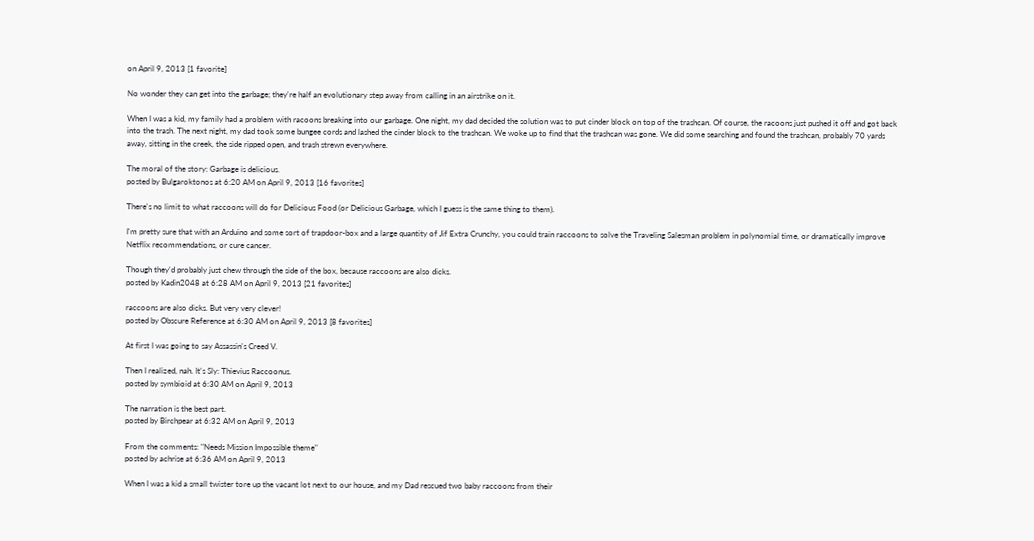on April 9, 2013 [1 favorite]

No wonder they can get into the garbage; they're half an evolutionary step away from calling in an airstrike on it.

When I was a kid, my family had a problem with racoons breaking into our garbage. One night, my dad decided the solution was to put cinder block on top of the trashcan. Of course, the racoons just pushed it off and got back into the trash. The next night, my dad took some bungee cords and lashed the cinder block to the trashcan. We woke up to find that the trashcan was gone. We did some searching and found the trashcan, probably 70 yards away, sitting in the creek, the side ripped open, and trash strewn everywhere.

The moral of the story: Garbage is delicious.
posted by Bulgaroktonos at 6:20 AM on April 9, 2013 [16 favorites]

There's no limit to what raccoons will do for Delicious Food (or Delicious Garbage, which I guess is the same thing to them).

I'm pretty sure that with an Arduino and some sort of trapdoor-box and a large quantity of Jif Extra Crunchy, you could train raccoons to solve the Traveling Salesman problem in polynomial time, or dramatically improve Netflix recommendations, or cure cancer.

Though they'd probably just chew through the side of the box, because raccoons are also dicks.
posted by Kadin2048 at 6:28 AM on April 9, 2013 [21 favorites]

raccoons are also dicks. But very very clever!
posted by Obscure Reference at 6:30 AM on April 9, 2013 [8 favorites]

At first I was going to say Assassin's Creed V.

Then I realized, nah. It's Sly: Thievius Raccoonus.
posted by symbioid at 6:30 AM on April 9, 2013

The narration is the best part.
posted by Birchpear at 6:32 AM on April 9, 2013

From the comments: "Needs Mission Impossible theme"
posted by achrise at 6:36 AM on April 9, 2013

When I was a kid a small twister tore up the vacant lot next to our house, and my Dad rescued two baby raccoons from their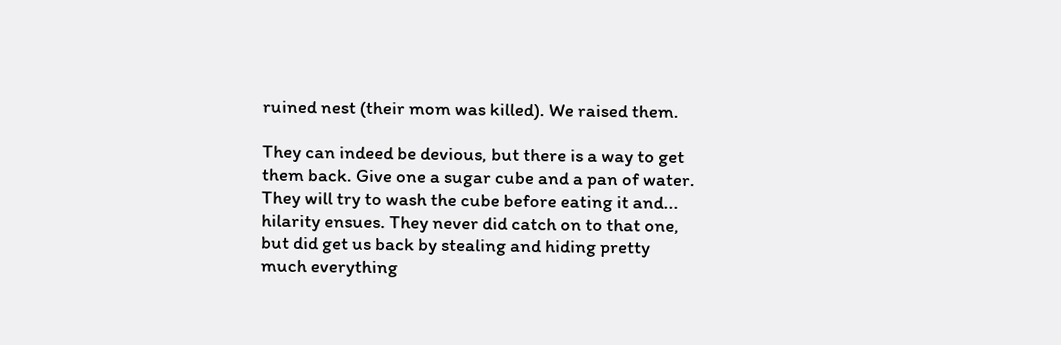ruined nest (their mom was killed). We raised them.

They can indeed be devious, but there is a way to get them back. Give one a sugar cube and a pan of water. They will try to wash the cube before eating it and... hilarity ensues. They never did catch on to that one, but did get us back by stealing and hiding pretty much everything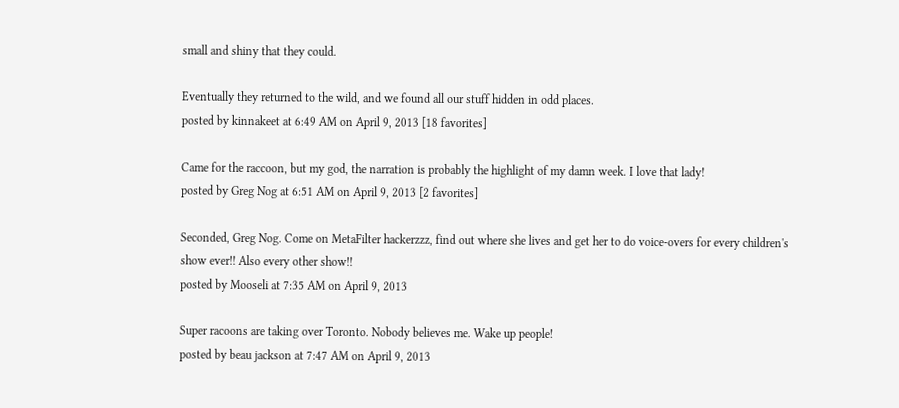small and shiny that they could.

Eventually they returned to the wild, and we found all our stuff hidden in odd places.
posted by kinnakeet at 6:49 AM on April 9, 2013 [18 favorites]

Came for the raccoon, but my god, the narration is probably the highlight of my damn week. I love that lady!
posted by Greg Nog at 6:51 AM on April 9, 2013 [2 favorites]

Seconded, Greg Nog. Come on MetaFilter hackerzzz, find out where she lives and get her to do voice-overs for every children's show ever!! Also every other show!!
posted by Mooseli at 7:35 AM on April 9, 2013

Super racoons are taking over Toronto. Nobody believes me. Wake up people!
posted by beau jackson at 7:47 AM on April 9, 2013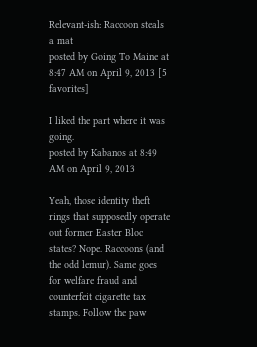Relevant-ish: Raccoon steals a mat
posted by Going To Maine at 8:47 AM on April 9, 2013 [5 favorites]

I liked the part where it was going.
posted by Kabanos at 8:49 AM on April 9, 2013

Yeah, those identity theft rings that supposedly operate out former Easter Bloc states? Nope. Raccoons (and the odd lemur). Same goes for welfare fraud and counterfeit cigarette tax stamps. Follow the paw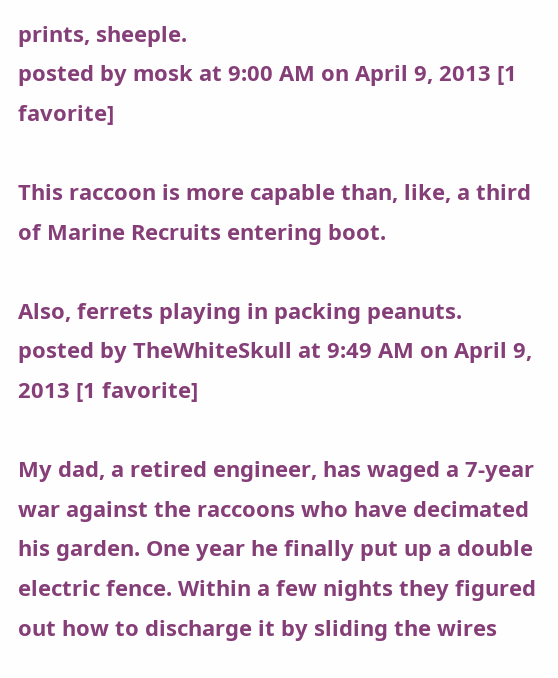prints, sheeple.
posted by mosk at 9:00 AM on April 9, 2013 [1 favorite]

This raccoon is more capable than, like, a third of Marine Recruits entering boot.

Also, ferrets playing in packing peanuts.
posted by TheWhiteSkull at 9:49 AM on April 9, 2013 [1 favorite]

My dad, a retired engineer, has waged a 7-year war against the raccoons who have decimated his garden. One year he finally put up a double electric fence. Within a few nights they figured out how to discharge it by sliding the wires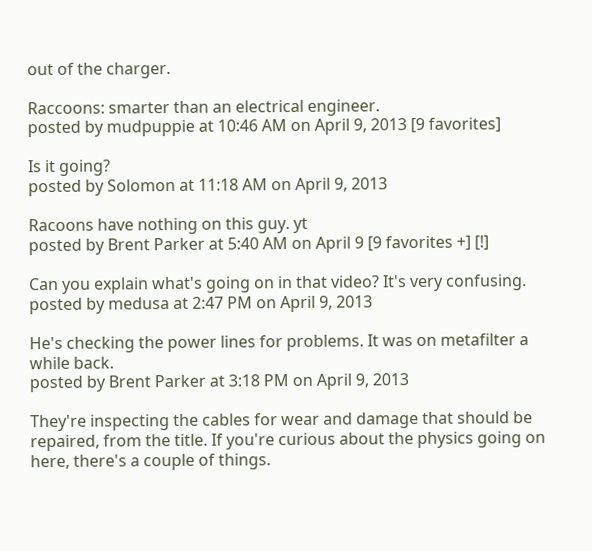out of the charger.

Raccoons: smarter than an electrical engineer.
posted by mudpuppie at 10:46 AM on April 9, 2013 [9 favorites]

Is it going?
posted by Solomon at 11:18 AM on April 9, 2013

Racoons have nothing on this guy. yt
posted by Brent Parker at 5:40 AM on April 9 [9 favorites +] [!]

Can you explain what's going on in that video? It's very confusing.
posted by medusa at 2:47 PM on April 9, 2013

He's checking the power lines for problems. It was on metafilter a while back.
posted by Brent Parker at 3:18 PM on April 9, 2013

They're inspecting the cables for wear and damage that should be repaired, from the title. If you're curious about the physics going on here, there's a couple of things.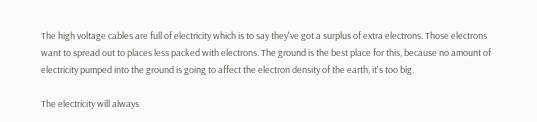The high voltage cables are full of electricity which is to say they've got a surplus of extra electrons. Those electrons want to spread out to places less packed with electrons. The ground is the best place for this, because no amount of electricity pumped into the ground is going to affect the electron density of the earth, it's too big.

The electricity will always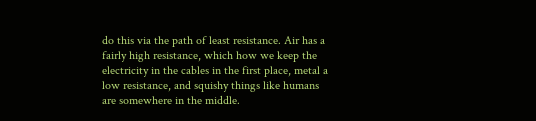do this via the path of least resistance. Air has a fairly high resistance, which how we keep the electricity in the cables in the first place, metal a low resistance, and squishy things like humans are somewhere in the middle.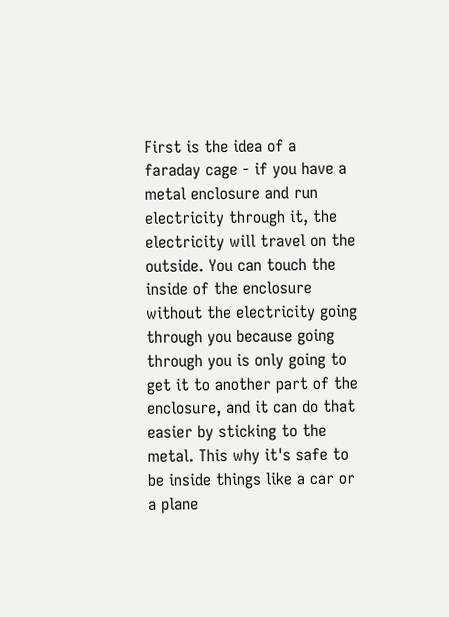First is the idea of a faraday cage - if you have a metal enclosure and run electricity through it, the electricity will travel on the outside. You can touch the inside of the enclosure without the electricity going through you because going through you is only going to get it to another part of the enclosure, and it can do that easier by sticking to the metal. This why it's safe to be inside things like a car or a plane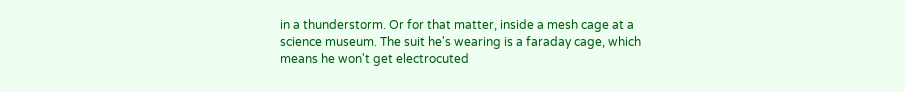in a thunderstorm. Or for that matter, inside a mesh cage at a science museum. The suit he's wearing is a faraday cage, which means he won't get electrocuted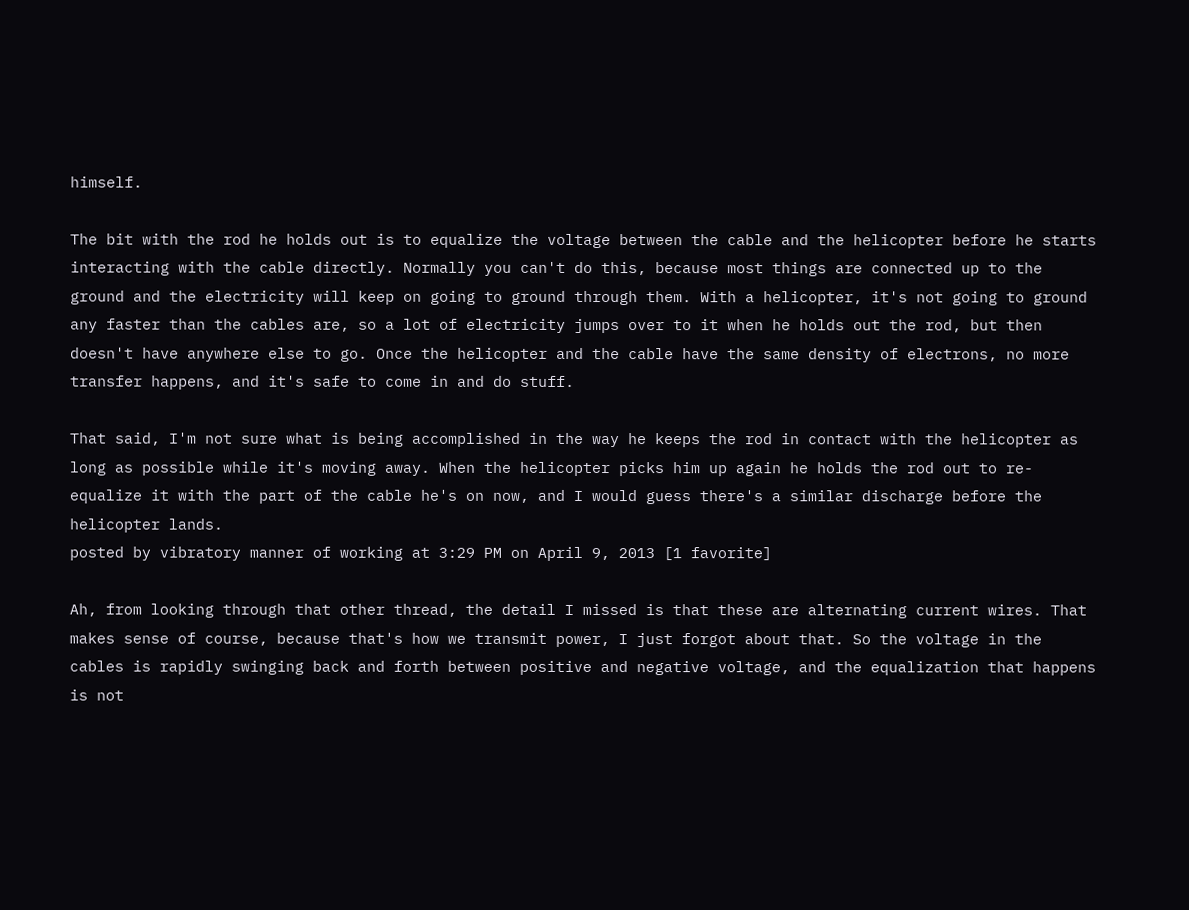himself.

The bit with the rod he holds out is to equalize the voltage between the cable and the helicopter before he starts interacting with the cable directly. Normally you can't do this, because most things are connected up to the ground and the electricity will keep on going to ground through them. With a helicopter, it's not going to ground any faster than the cables are, so a lot of electricity jumps over to it when he holds out the rod, but then doesn't have anywhere else to go. Once the helicopter and the cable have the same density of electrons, no more transfer happens, and it's safe to come in and do stuff.

That said, I'm not sure what is being accomplished in the way he keeps the rod in contact with the helicopter as long as possible while it's moving away. When the helicopter picks him up again he holds the rod out to re-equalize it with the part of the cable he's on now, and I would guess there's a similar discharge before the helicopter lands.
posted by vibratory manner of working at 3:29 PM on April 9, 2013 [1 favorite]

Ah, from looking through that other thread, the detail I missed is that these are alternating current wires. That makes sense of course, because that's how we transmit power, I just forgot about that. So the voltage in the cables is rapidly swinging back and forth between positive and negative voltage, and the equalization that happens is not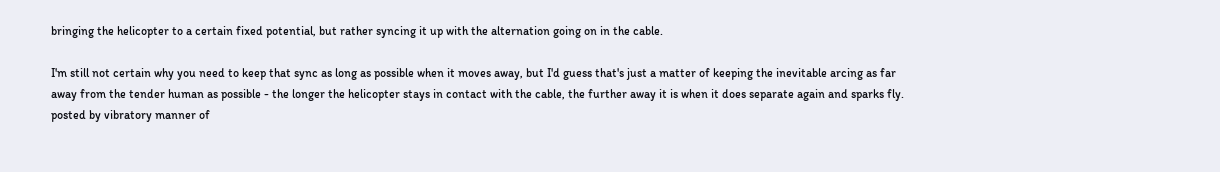bringing the helicopter to a certain fixed potential, but rather syncing it up with the alternation going on in the cable.

I'm still not certain why you need to keep that sync as long as possible when it moves away, but I'd guess that's just a matter of keeping the inevitable arcing as far away from the tender human as possible - the longer the helicopter stays in contact with the cable, the further away it is when it does separate again and sparks fly.
posted by vibratory manner of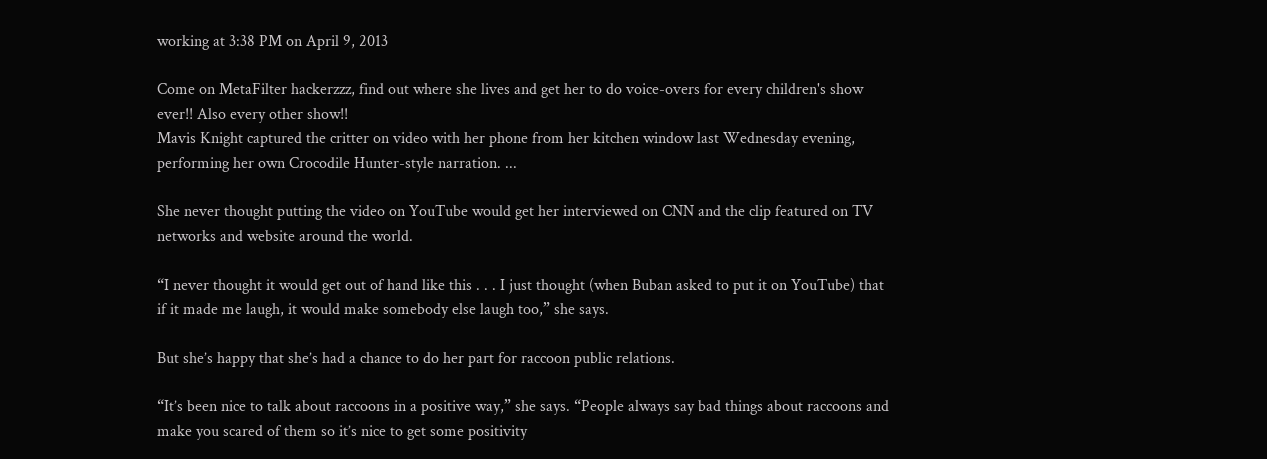working at 3:38 PM on April 9, 2013

Come on MetaFilter hackerzzz, find out where she lives and get her to do voice-overs for every children's show ever!! Also every other show!!
Mavis Knight captured the critter on video with her phone from her kitchen window last Wednesday evening, performing her own Crocodile Hunter-style narration. ...

She never thought putting the video on YouTube would get her interviewed on CNN and the clip featured on TV networks and website around the world.

“I never thought it would get out of hand like this . . . I just thought (when Buban asked to put it on YouTube) that if it made me laugh, it would make somebody else laugh too,” she says.

But she’s happy that she’s had a chance to do her part for raccoon public relations.

“It’s been nice to talk about raccoons in a positive way,” she says. “People always say bad things about raccoons and make you scared of them so it’s nice to get some positivity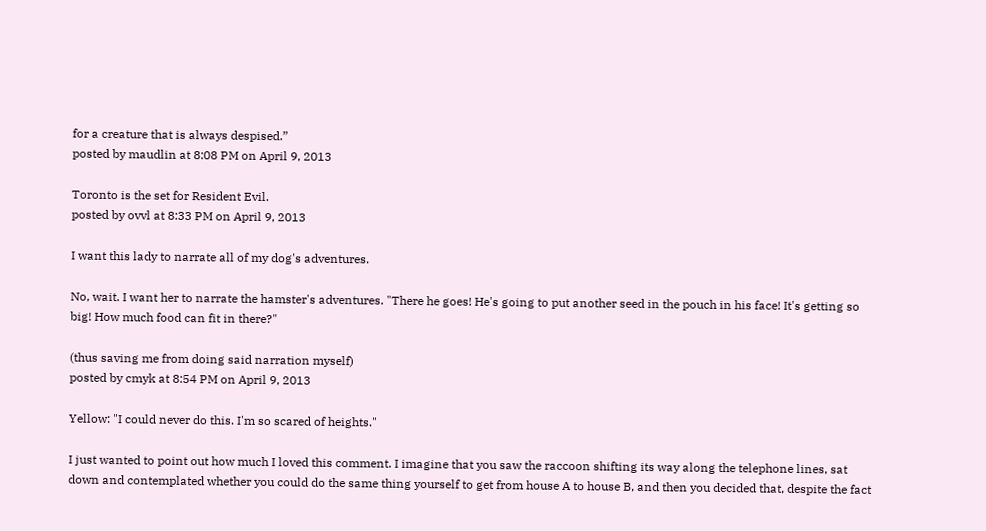for a creature that is always despised.”
posted by maudlin at 8:08 PM on April 9, 2013

Toronto is the set for Resident Evil.
posted by ovvl at 8:33 PM on April 9, 2013

I want this lady to narrate all of my dog's adventures.

No, wait. I want her to narrate the hamster's adventures. "There he goes! He's going to put another seed in the pouch in his face! It's getting so big! How much food can fit in there?"

(thus saving me from doing said narration myself)
posted by cmyk at 8:54 PM on April 9, 2013

Yellow: "I could never do this. I'm so scared of heights."

I just wanted to point out how much I loved this comment. I imagine that you saw the raccoon shifting its way along the telephone lines, sat down and contemplated whether you could do the same thing yourself to get from house A to house B, and then you decided that, despite the fact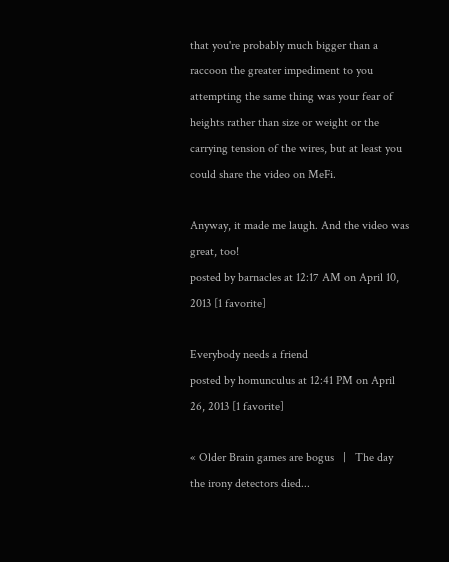that you're probably much bigger than a raccoon the greater impediment to you attempting the same thing was your fear of heights rather than size or weight or the carrying tension of the wires, but at least you could share the video on MeFi.

Anyway, it made me laugh. And the video was great, too!
posted by barnacles at 12:17 AM on April 10, 2013 [1 favorite]

Everybody needs a friend
posted by homunculus at 12:41 PM on April 26, 2013 [1 favorite]

« Older Brain games are bogus   |   The day the irony detectors died...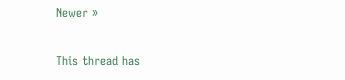Newer »

This thread has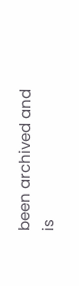been archived and is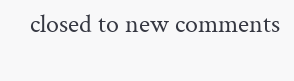closed to new comments